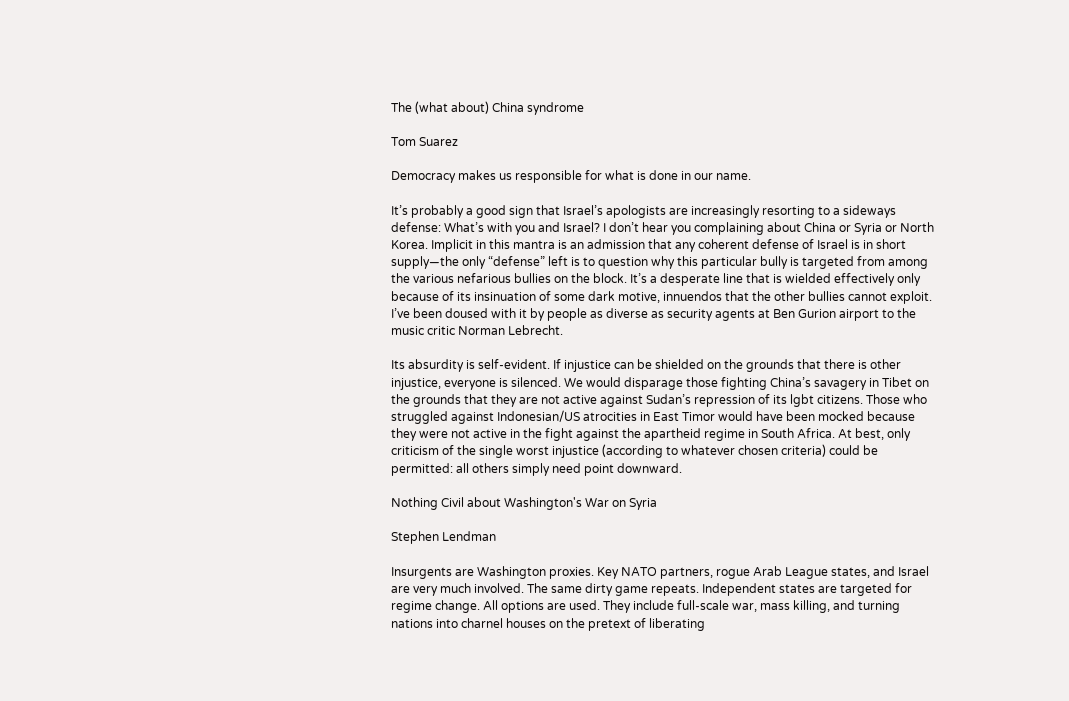The (what about) China syndrome

Tom Suarez

Democracy makes us responsible for what is done in our name.

It’s probably a good sign that Israel’s apologists are increasingly resorting to a sideways defense: What’s with you and Israel? I don’t hear you complaining about China or Syria or North Korea. Implicit in this mantra is an admission that any coherent defense of Israel is in short supply—the only “defense” left is to question why this particular bully is targeted from among the various nefarious bullies on the block. It’s a desperate line that is wielded effectively only because of its insinuation of some dark motive, innuendos that the other bullies cannot exploit. I’ve been doused with it by people as diverse as security agents at Ben Gurion airport to the music critic Norman Lebrecht.

Its absurdity is self-evident. If injustice can be shielded on the grounds that there is other injustice, everyone is silenced. We would disparage those fighting China’s savagery in Tibet on the grounds that they are not active against Sudan’s repression of its lgbt citizens. Those who struggled against Indonesian/US atrocities in East Timor would have been mocked because they were not active in the fight against the apartheid regime in South Africa. At best, only criticism of the single worst injustice (according to whatever chosen criteria) could be permitted: all others simply need point downward.

Nothing Civil about Washington's War on Syria

Stephen Lendman

Insurgents are Washington proxies. Key NATO partners, rogue Arab League states, and Israel are very much involved. The same dirty game repeats. Independent states are targeted for regime change. All options are used. They include full-scale war, mass killing, and turning nations into charnel houses on the pretext of liberating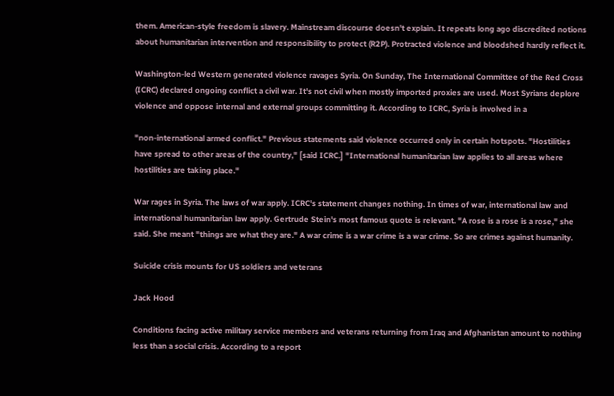them. American-style freedom is slavery. Mainstream discourse doesn't explain. It repeats long ago discredited notions about humanitarian intervention and responsibility to protect (R2P). Protracted violence and bloodshed hardly reflect it.

Washington-led Western generated violence ravages Syria. On Sunday, The International Committee of the Red Cross (ICRC) declared ongoing conflict a civil war. It's not civil when mostly imported proxies are used. Most Syrians deplore violence and oppose internal and external groups committing it. According to ICRC, Syria is involved in a

"non-international armed conflict." Previous statements said violence occurred only in certain hotspots. "Hostilities have spread to other areas of the country," [said ICRC.] "International humanitarian law applies to all areas where hostilities are taking place."

War rages in Syria. The laws of war apply. ICRC's statement changes nothing. In times of war, international law and international humanitarian law apply. Gertrude Stein's most famous quote is relevant. "A rose is a rose is a rose," she said. She meant "things are what they are." A war crime is a war crime is a war crime. So are crimes against humanity.

Suicide crisis mounts for US soldiers and veterans

Jack Hood

Conditions facing active military service members and veterans returning from Iraq and Afghanistan amount to nothing less than a social crisis. According to a report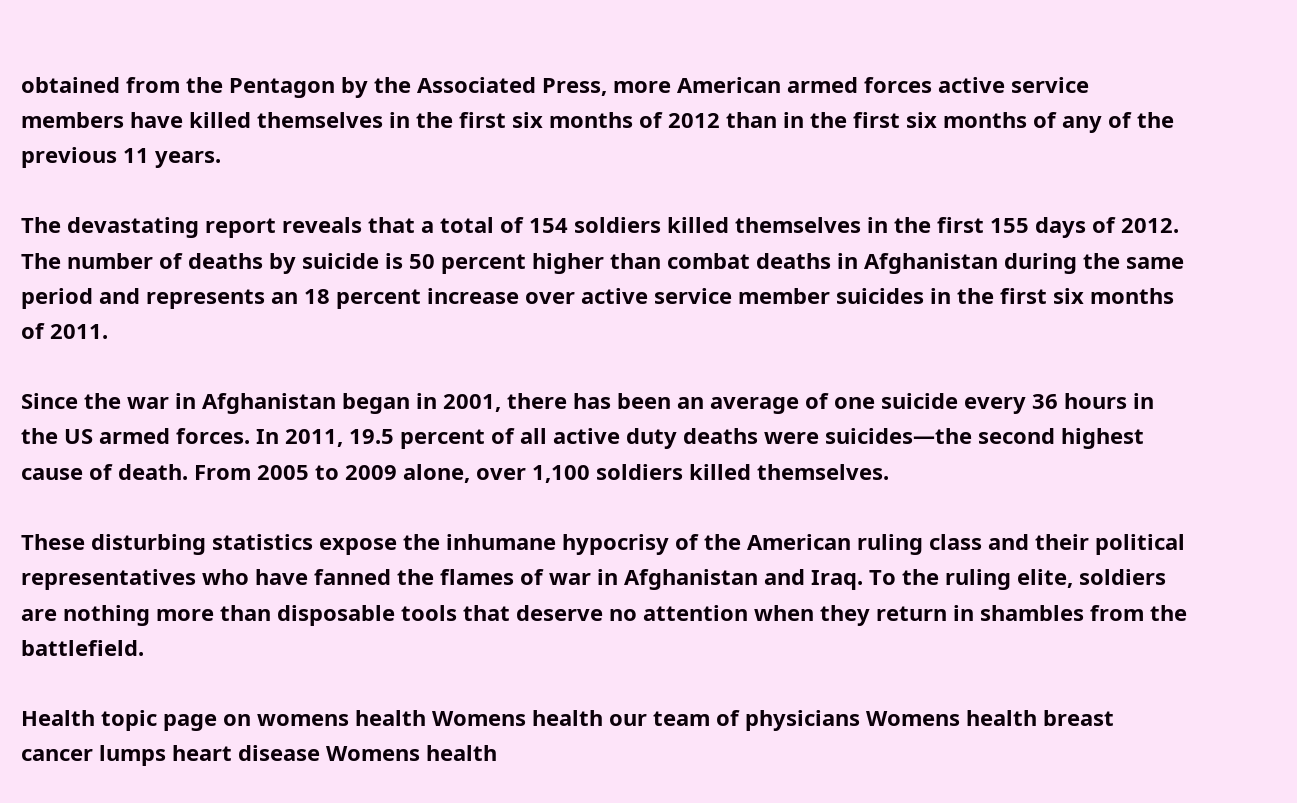obtained from the Pentagon by the Associated Press, more American armed forces active service members have killed themselves in the first six months of 2012 than in the first six months of any of the previous 11 years.

The devastating report reveals that a total of 154 soldiers killed themselves in the first 155 days of 2012. The number of deaths by suicide is 50 percent higher than combat deaths in Afghanistan during the same period and represents an 18 percent increase over active service member suicides in the first six months of 2011.

Since the war in Afghanistan began in 2001, there has been an average of one suicide every 36 hours in the US armed forces. In 2011, 19.5 percent of all active duty deaths were suicides—the second highest cause of death. From 2005 to 2009 alone, over 1,100 soldiers killed themselves.

These disturbing statistics expose the inhumane hypocrisy of the American ruling class and their political representatives who have fanned the flames of war in Afghanistan and Iraq. To the ruling elite, soldiers are nothing more than disposable tools that deserve no attention when they return in shambles from the battlefield.

Health topic page on womens health Womens health our team of physicians Womens health breast cancer lumps heart disease Womens health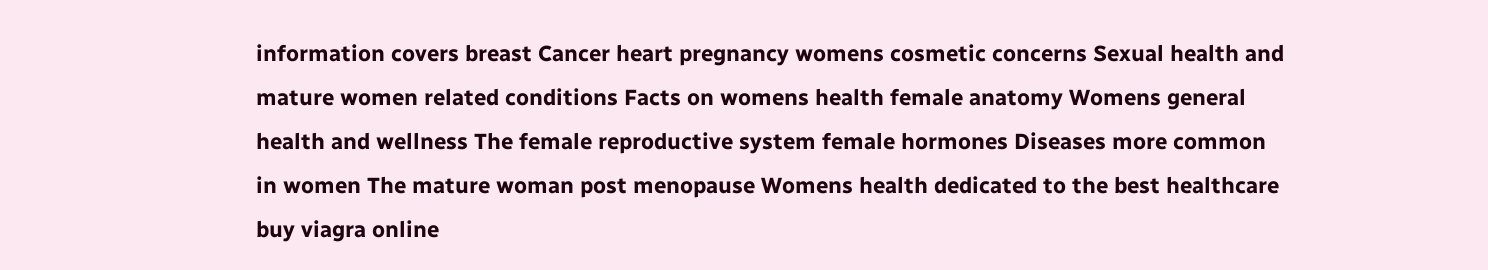information covers breast Cancer heart pregnancy womens cosmetic concerns Sexual health and mature women related conditions Facts on womens health female anatomy Womens general health and wellness The female reproductive system female hormones Diseases more common in women The mature woman post menopause Womens health dedicated to the best healthcare
buy viagra online